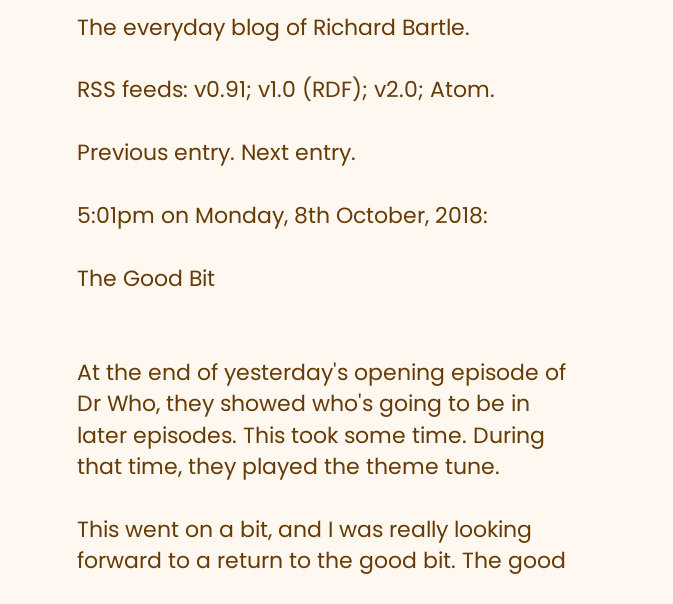The everyday blog of Richard Bartle.

RSS feeds: v0.91; v1.0 (RDF); v2.0; Atom.

Previous entry. Next entry.

5:01pm on Monday, 8th October, 2018:

The Good Bit


At the end of yesterday's opening episode of Dr Who, they showed who's going to be in later episodes. This took some time. During that time, they played the theme tune.

This went on a bit, and I was really looking forward to a return to the good bit. The good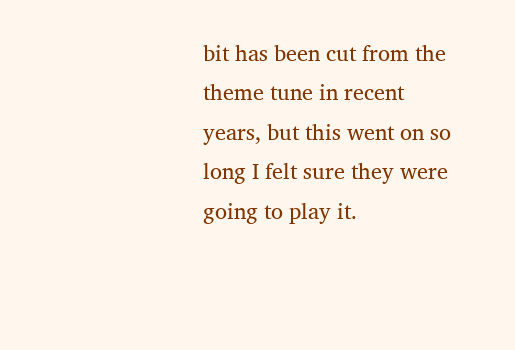bit has been cut from the theme tune in recent years, but this went on so long I felt sure they were going to play it.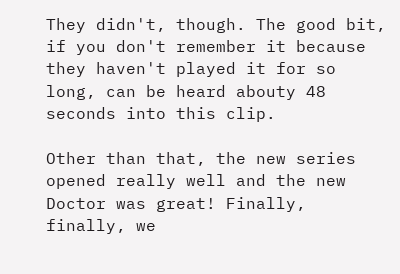They didn't, though. The good bit, if you don't remember it because they haven't played it for so long, can be heard abouty 48 seconds into this clip.

Other than that, the new series opened really well and the new Doctor was great! Finally, finally, we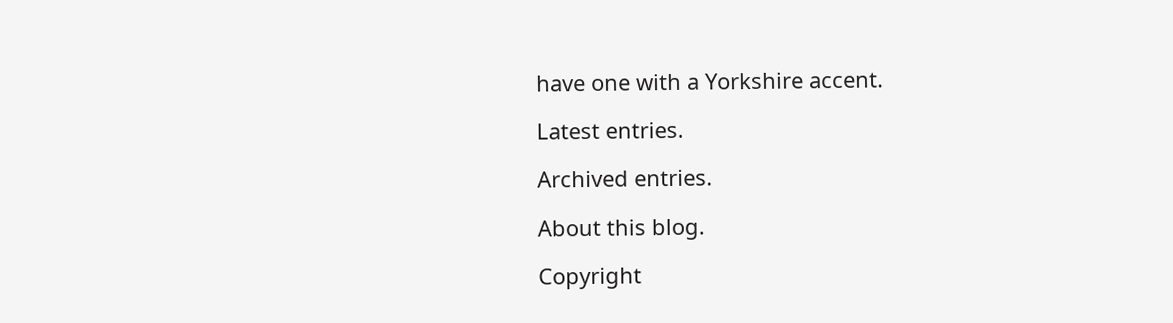have one with a Yorkshire accent.

Latest entries.

Archived entries.

About this blog.

Copyright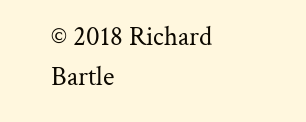© 2018 Richard Bartle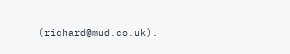(richard@mud.co.uk).